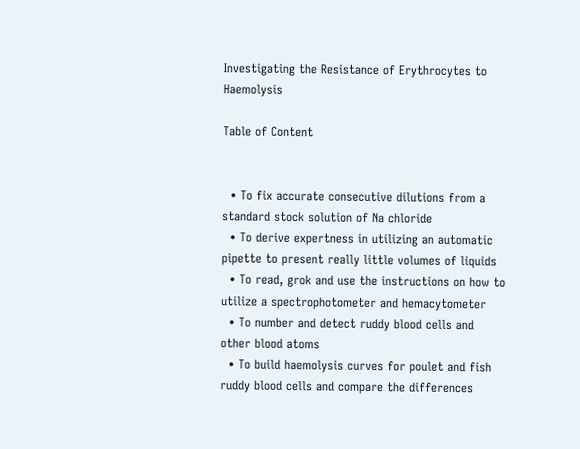Investigating the Resistance of Erythrocytes to Haemolysis

Table of Content


  • To fix accurate consecutive dilutions from a standard stock solution of Na chloride
  • To derive expertness in utilizing an automatic pipette to present really little volumes of liquids
  • To read, grok and use the instructions on how to utilize a spectrophotometer and hemacytometer
  • To number and detect ruddy blood cells and other blood atoms
  • To build haemolysis curves for poulet and fish ruddy blood cells and compare the differences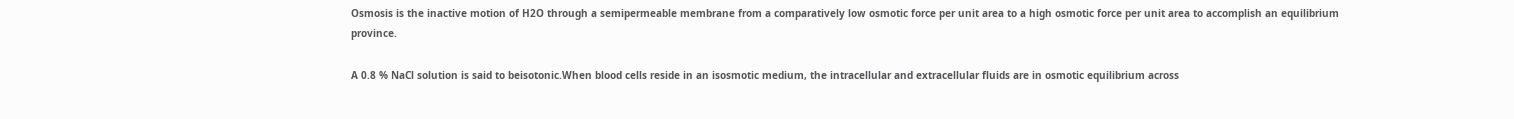Osmosis is the inactive motion of H2O through a semipermeable membrane from a comparatively low osmotic force per unit area to a high osmotic force per unit area to accomplish an equilibrium province.

A 0.8 % NaCl solution is said to beisotonic.When blood cells reside in an isosmotic medium, the intracellular and extracellular fluids are in osmotic equilibrium across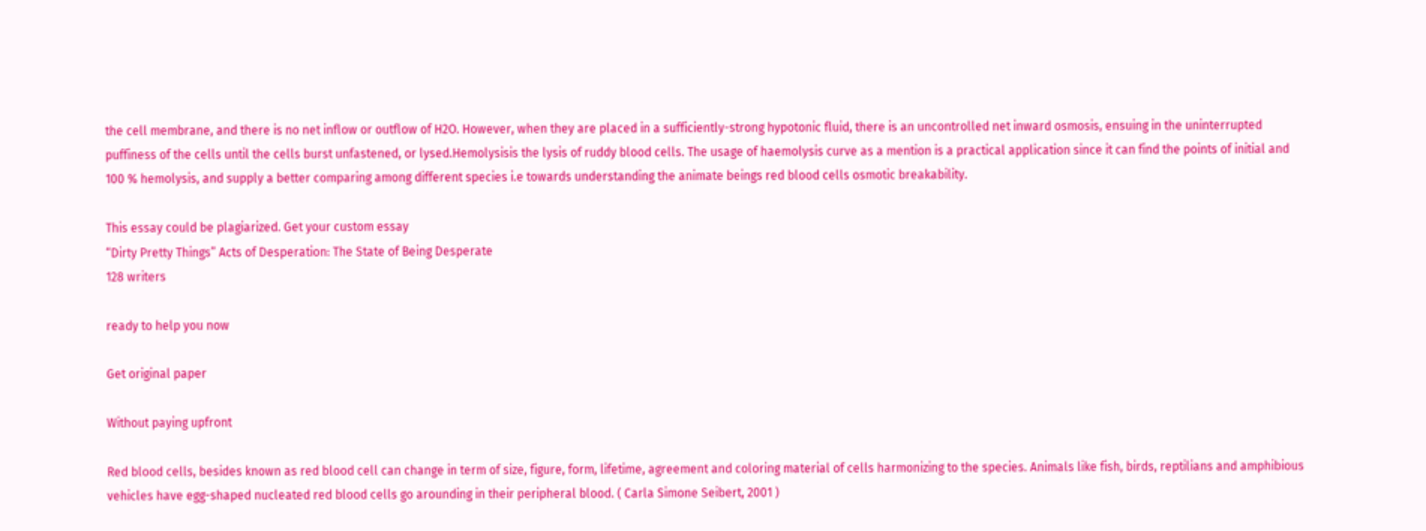the cell membrane, and there is no net inflow or outflow of H2O. However, when they are placed in a sufficiently-strong hypotonic fluid, there is an uncontrolled net inward osmosis, ensuing in the uninterrupted puffiness of the cells until the cells burst unfastened, or lysed.Hemolysisis the lysis of ruddy blood cells. The usage of haemolysis curve as a mention is a practical application since it can find the points of initial and 100 % hemolysis, and supply a better comparing among different species i.e towards understanding the animate beings red blood cells osmotic breakability.

This essay could be plagiarized. Get your custom essay
“Dirty Pretty Things” Acts of Desperation: The State of Being Desperate
128 writers

ready to help you now

Get original paper

Without paying upfront

Red blood cells, besides known as red blood cell can change in term of size, figure, form, lifetime, agreement and coloring material of cells harmonizing to the species. Animals like fish, birds, reptilians and amphibious vehicles have egg-shaped nucleated red blood cells go arounding in their peripheral blood. ( Carla Simone Seibert, 2001 )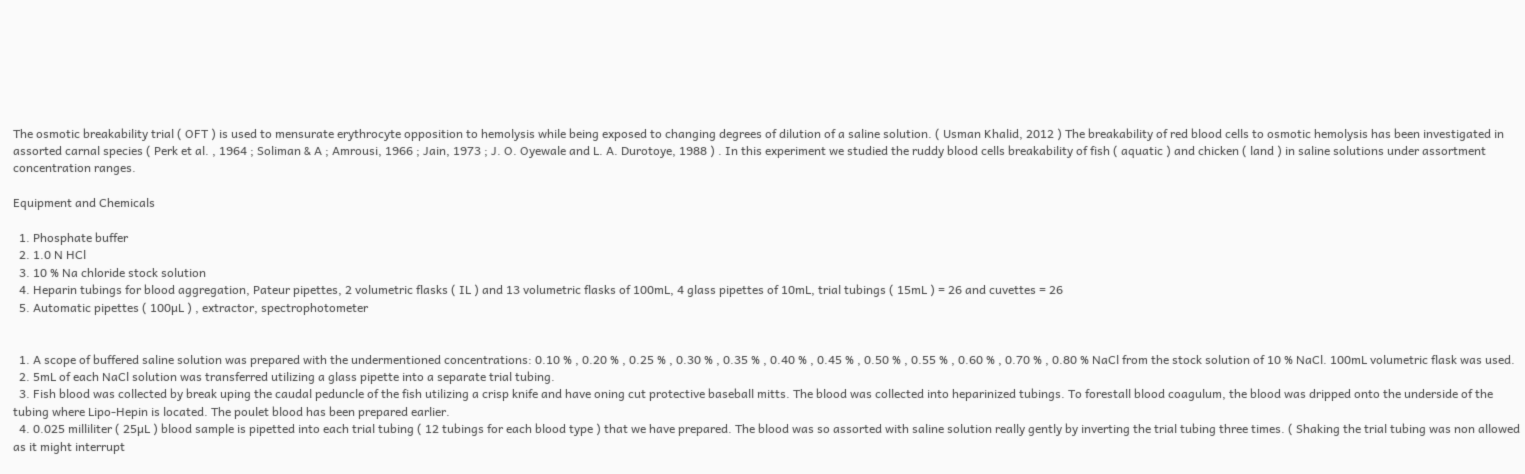The osmotic breakability trial ( OFT ) is used to mensurate erythrocyte opposition to hemolysis while being exposed to changing degrees of dilution of a saline solution. ( Usman Khalid, 2012 ) The breakability of red blood cells to osmotic hemolysis has been investigated in assorted carnal species ( Perk et al. , 1964 ; Soliman & A ; Amrousi, 1966 ; Jain, 1973 ; J. O. Oyewale and L. A. Durotoye, 1988 ) . In this experiment we studied the ruddy blood cells breakability of fish ( aquatic ) and chicken ( land ) in saline solutions under assortment concentration ranges.

Equipment and Chemicals

  1. Phosphate buffer
  2. 1.0 N HCl
  3. 10 % Na chloride stock solution
  4. Heparin tubings for blood aggregation, Pateur pipettes, 2 volumetric flasks ( IL ) and 13 volumetric flasks of 100mL, 4 glass pipettes of 10mL, trial tubings ( 15mL ) = 26 and cuvettes = 26
  5. Automatic pipettes ( 100µL ) , extractor, spectrophotometer


  1. A scope of buffered saline solution was prepared with the undermentioned concentrations: 0.10 % , 0.20 % , 0.25 % , 0.30 % , 0.35 % , 0.40 % , 0.45 % , 0.50 % , 0.55 % , 0.60 % , 0.70 % , 0.80 % NaCl from the stock solution of 10 % NaCl. 100mL volumetric flask was used.
  2. 5mL of each NaCl solution was transferred utilizing a glass pipette into a separate trial tubing.
  3. Fish blood was collected by break uping the caudal peduncle of the fish utilizing a crisp knife and have oning cut protective baseball mitts. The blood was collected into heparinized tubings. To forestall blood coagulum, the blood was dripped onto the underside of the tubing where Lipo-Hepin is located. The poulet blood has been prepared earlier.
  4. 0.025 milliliter ( 25µL ) blood sample is pipetted into each trial tubing ( 12 tubings for each blood type ) that we have prepared. The blood was so assorted with saline solution really gently by inverting the trial tubing three times. ( Shaking the trial tubing was non allowed as it might interrupt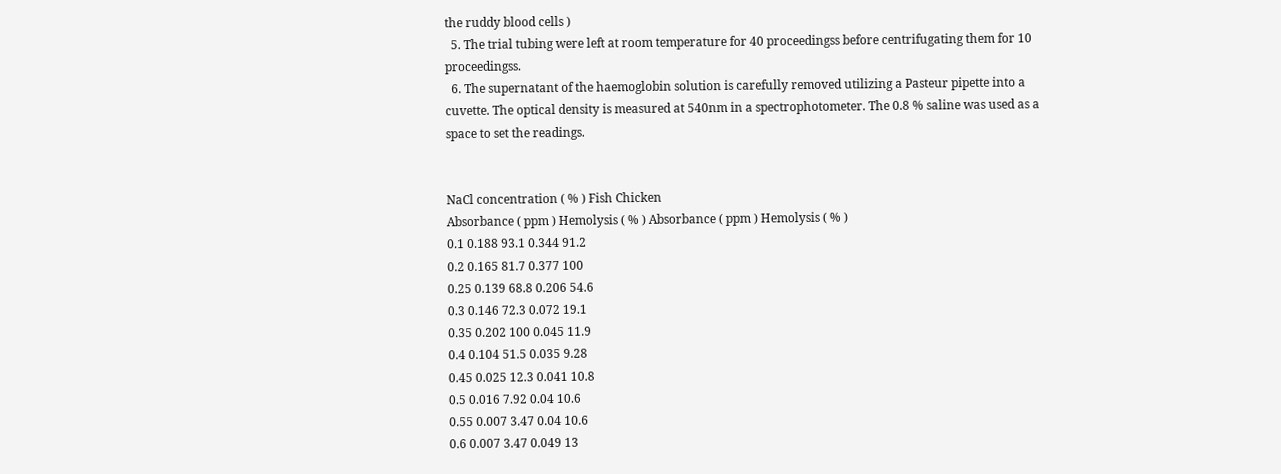the ruddy blood cells )
  5. The trial tubing were left at room temperature for 40 proceedingss before centrifugating them for 10 proceedingss.
  6. The supernatant of the haemoglobin solution is carefully removed utilizing a Pasteur pipette into a cuvette. The optical density is measured at 540nm in a spectrophotometer. The 0.8 % saline was used as a space to set the readings.


NaCl concentration ( % ) Fish Chicken
Absorbance ( ppm ) Hemolysis ( % ) Absorbance ( ppm ) Hemolysis ( % )
0.1 0.188 93.1 0.344 91.2
0.2 0.165 81.7 0.377 100
0.25 0.139 68.8 0.206 54.6
0.3 0.146 72.3 0.072 19.1
0.35 0.202 100 0.045 11.9
0.4 0.104 51.5 0.035 9.28
0.45 0.025 12.3 0.041 10.8
0.5 0.016 7.92 0.04 10.6
0.55 0.007 3.47 0.04 10.6
0.6 0.007 3.47 0.049 13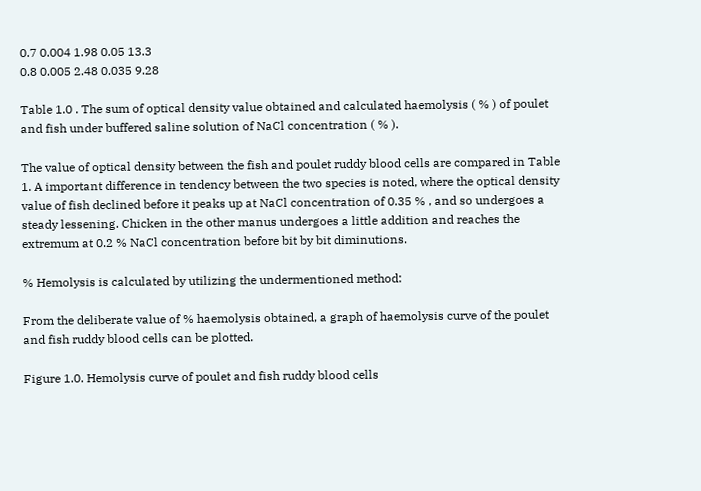0.7 0.004 1.98 0.05 13.3
0.8 0.005 2.48 0.035 9.28

Table 1.0 . The sum of optical density value obtained and calculated haemolysis ( % ) of poulet and fish under buffered saline solution of NaCl concentration ( % ).

The value of optical density between the fish and poulet ruddy blood cells are compared in Table 1. A important difference in tendency between the two species is noted, where the optical density value of fish declined before it peaks up at NaCl concentration of 0.35 % , and so undergoes a steady lessening. Chicken in the other manus undergoes a little addition and reaches the extremum at 0.2 % NaCl concentration before bit by bit diminutions.

% Hemolysis is calculated by utilizing the undermentioned method:

From the deliberate value of % haemolysis obtained, a graph of haemolysis curve of the poulet and fish ruddy blood cells can be plotted.

Figure 1.0. Hemolysis curve of poulet and fish ruddy blood cells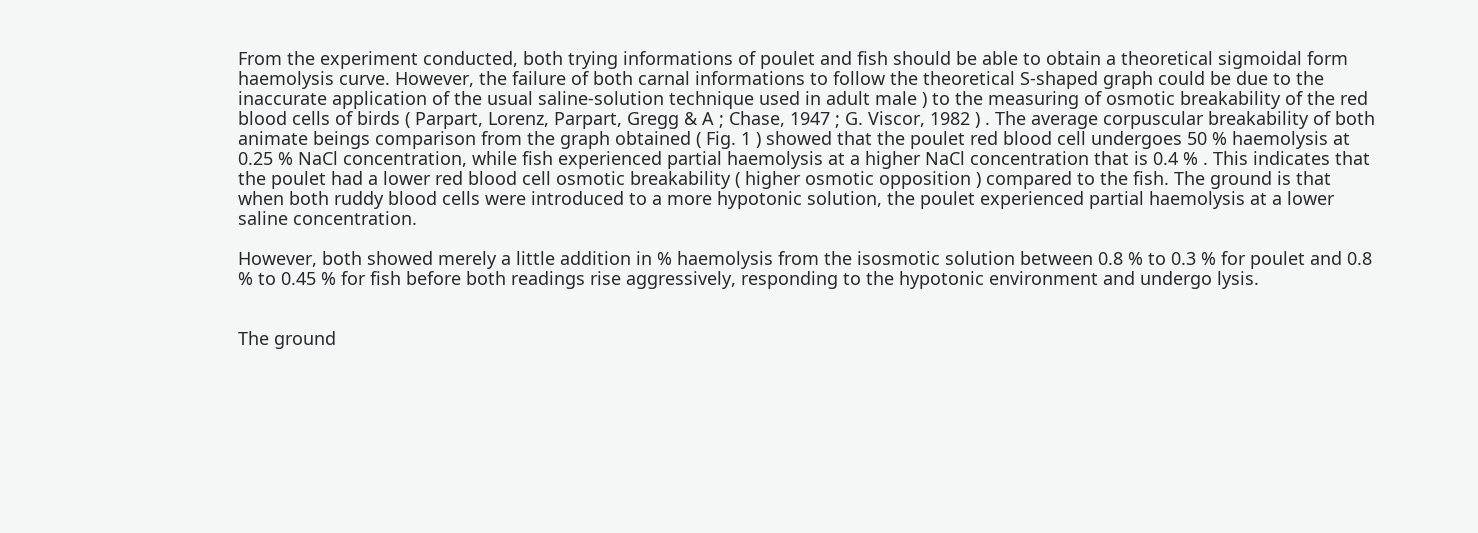From the experiment conducted, both trying informations of poulet and fish should be able to obtain a theoretical sigmoidal form haemolysis curve. However, the failure of both carnal informations to follow the theoretical S-shaped graph could be due to the inaccurate application of the usual saline-solution technique used in adult male ) to the measuring of osmotic breakability of the red blood cells of birds ( Parpart, Lorenz, Parpart, Gregg & A ; Chase, 1947 ; G. Viscor, 1982 ) . The average corpuscular breakability of both animate beings comparison from the graph obtained ( Fig. 1 ) showed that the poulet red blood cell undergoes 50 % haemolysis at 0.25 % NaCl concentration, while fish experienced partial haemolysis at a higher NaCl concentration that is 0.4 % . This indicates that the poulet had a lower red blood cell osmotic breakability ( higher osmotic opposition ) compared to the fish. The ground is that when both ruddy blood cells were introduced to a more hypotonic solution, the poulet experienced partial haemolysis at a lower saline concentration.

However, both showed merely a little addition in % haemolysis from the isosmotic solution between 0.8 % to 0.3 % for poulet and 0.8 % to 0.45 % for fish before both readings rise aggressively, responding to the hypotonic environment and undergo lysis.


The ground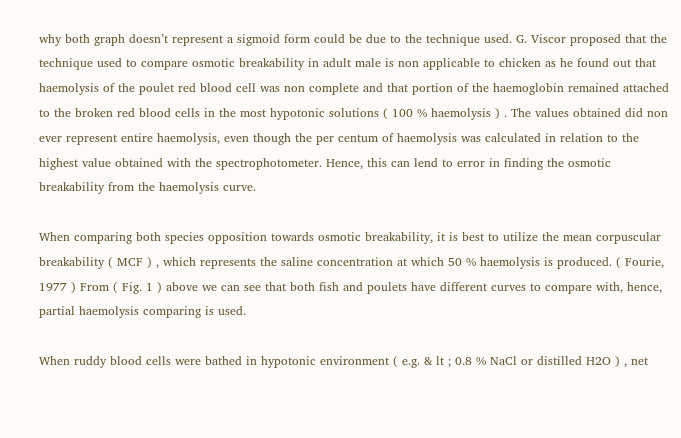why both graph doesn’t represent a sigmoid form could be due to the technique used. G. Viscor proposed that the technique used to compare osmotic breakability in adult male is non applicable to chicken as he found out that haemolysis of the poulet red blood cell was non complete and that portion of the haemoglobin remained attached to the broken red blood cells in the most hypotonic solutions ( 100 % haemolysis ) . The values obtained did non ever represent entire haemolysis, even though the per centum of haemolysis was calculated in relation to the highest value obtained with the spectrophotometer. Hence, this can lend to error in finding the osmotic breakability from the haemolysis curve.

When comparing both species opposition towards osmotic breakability, it is best to utilize the mean corpuscular breakability ( MCF ) , which represents the saline concentration at which 50 % haemolysis is produced. ( Fourie, 1977 ) From ( Fig. 1 ) above we can see that both fish and poulets have different curves to compare with, hence, partial haemolysis comparing is used.

When ruddy blood cells were bathed in hypotonic environment ( e.g. & lt ; 0.8 % NaCl or distilled H2O ) , net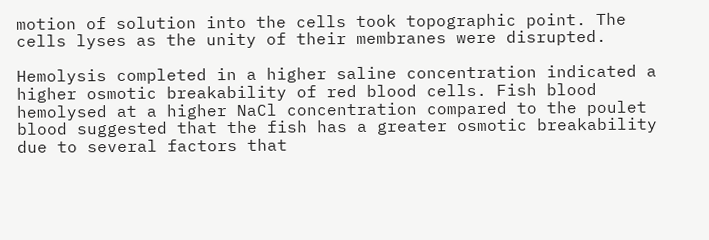motion of solution into the cells took topographic point. The cells lyses as the unity of their membranes were disrupted.

Hemolysis completed in a higher saline concentration indicated a higher osmotic breakability of red blood cells. Fish blood hemolysed at a higher NaCl concentration compared to the poulet blood suggested that the fish has a greater osmotic breakability due to several factors that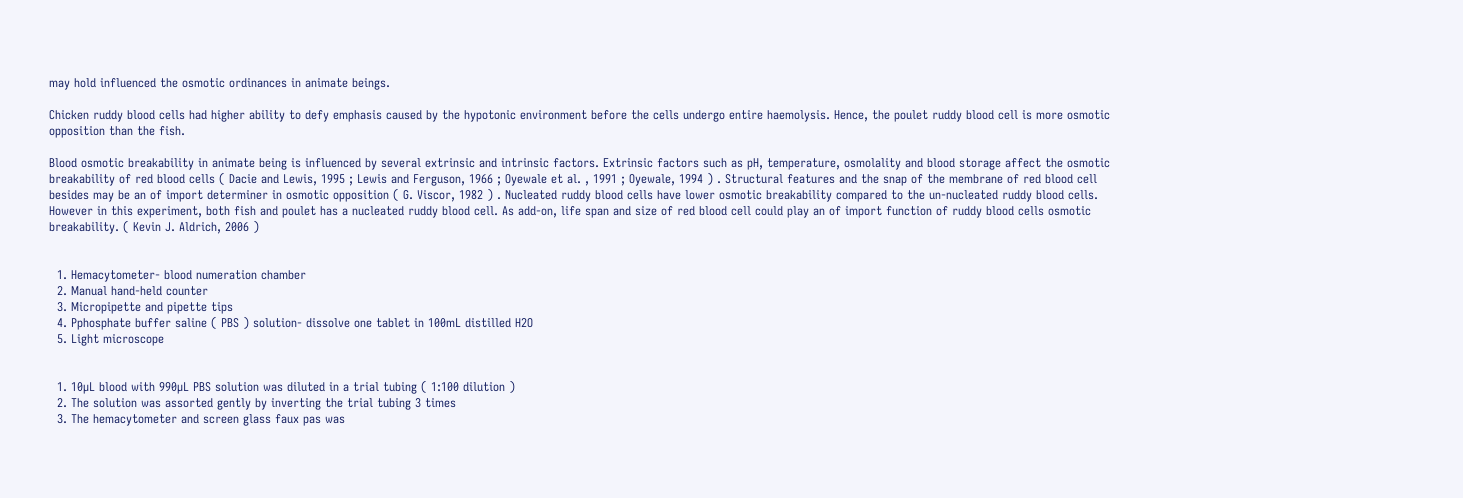may hold influenced the osmotic ordinances in animate beings.

Chicken ruddy blood cells had higher ability to defy emphasis caused by the hypotonic environment before the cells undergo entire haemolysis. Hence, the poulet ruddy blood cell is more osmotic opposition than the fish.

Blood osmotic breakability in animate being is influenced by several extrinsic and intrinsic factors. Extrinsic factors such as pH, temperature, osmolality and blood storage affect the osmotic breakability of red blood cells ( Dacie and Lewis, 1995 ; Lewis and Ferguson, 1966 ; Oyewale et al. , 1991 ; Oyewale, 1994 ) . Structural features and the snap of the membrane of red blood cell besides may be an of import determiner in osmotic opposition ( G. Viscor, 1982 ) . Nucleated ruddy blood cells have lower osmotic breakability compared to the un-nucleated ruddy blood cells. However in this experiment, both fish and poulet has a nucleated ruddy blood cell. As add-on, life span and size of red blood cell could play an of import function of ruddy blood cells osmotic breakability. ( Kevin J. Aldrich, 2006 )


  1. Hemacytometer- blood numeration chamber
  2. Manual hand-held counter
  3. Micropipette and pipette tips
  4. Pphosphate buffer saline ( PBS ) solution- dissolve one tablet in 100mL distilled H2O
  5. Light microscope


  1. 10µL blood with 990µL PBS solution was diluted in a trial tubing ( 1:100 dilution )
  2. The solution was assorted gently by inverting the trial tubing 3 times
  3. The hemacytometer and screen glass faux pas was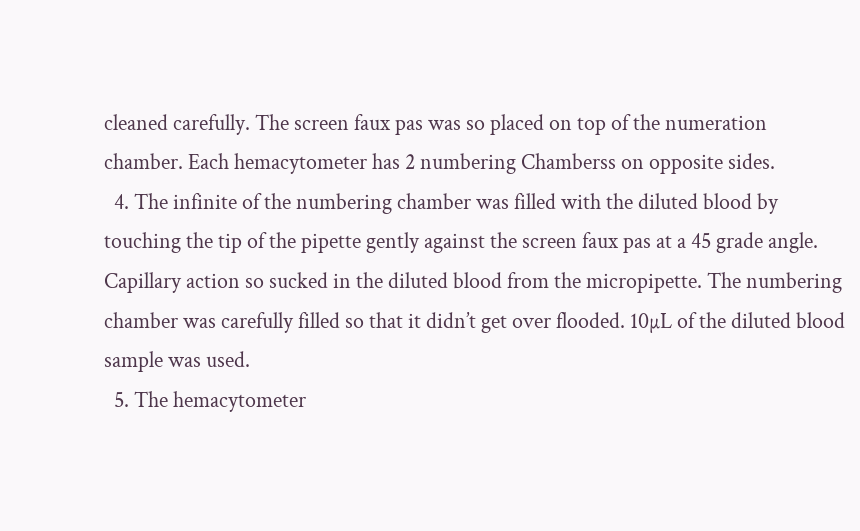cleaned carefully. The screen faux pas was so placed on top of the numeration chamber. Each hemacytometer has 2 numbering Chamberss on opposite sides.
  4. The infinite of the numbering chamber was filled with the diluted blood by touching the tip of the pipette gently against the screen faux pas at a 45 grade angle. Capillary action so sucked in the diluted blood from the micropipette. The numbering chamber was carefully filled so that it didn’t get over flooded. 10µL of the diluted blood sample was used.
  5. The hemacytometer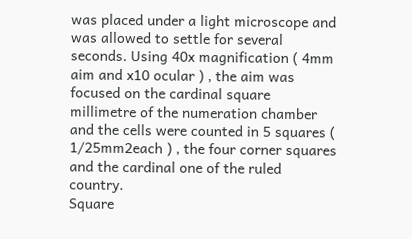was placed under a light microscope and was allowed to settle for several seconds. Using 40x magnification ( 4mm aim and x10 ocular ) , the aim was focused on the cardinal square millimetre of the numeration chamber and the cells were counted in 5 squares ( 1/25mm2each ) , the four corner squares and the cardinal one of the ruled country.
Square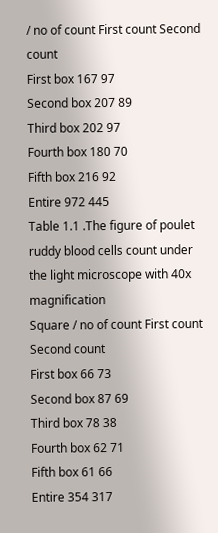/ no of count First count Second count
First box 167 97
Second box 207 89
Third box 202 97
Fourth box 180 70
Fifth box 216 92
Entire 972 445
Table 1.1 .The figure of poulet ruddy blood cells count under the light microscope with 40x magnification
Square / no of count First count Second count
First box 66 73
Second box 87 69
Third box 78 38
Fourth box 62 71
Fifth box 61 66
Entire 354 317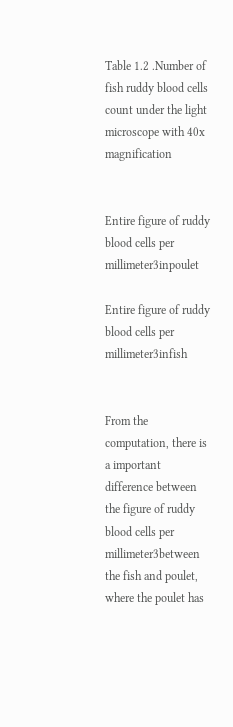Table 1.2 .Number of fish ruddy blood cells count under the light microscope with 40x magnification


Entire figure of ruddy blood cells per millimeter3inpoulet

Entire figure of ruddy blood cells per millimeter3infish


From the computation, there is a important difference between the figure of ruddy blood cells per millimeter3between the fish and poulet, where the poulet has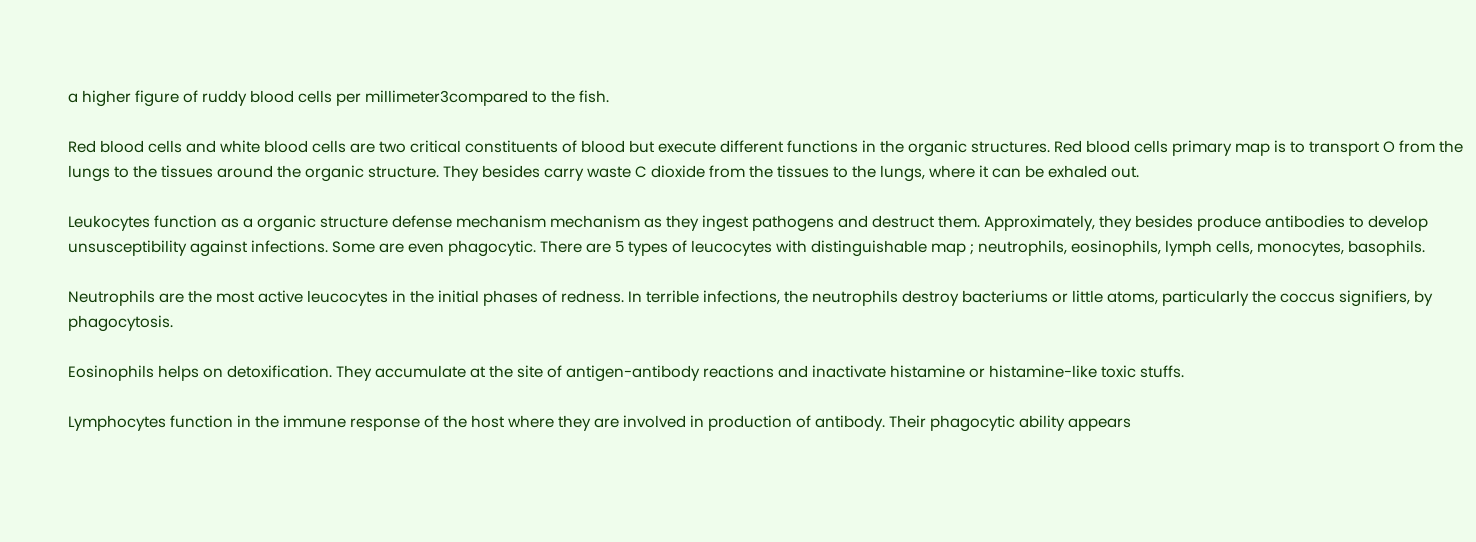a higher figure of ruddy blood cells per millimeter3compared to the fish.

Red blood cells and white blood cells are two critical constituents of blood but execute different functions in the organic structures. Red blood cells primary map is to transport O from the lungs to the tissues around the organic structure. They besides carry waste C dioxide from the tissues to the lungs, where it can be exhaled out.

Leukocytes function as a organic structure defense mechanism mechanism as they ingest pathogens and destruct them. Approximately, they besides produce antibodies to develop unsusceptibility against infections. Some are even phagocytic. There are 5 types of leucocytes with distinguishable map ; neutrophils, eosinophils, lymph cells, monocytes, basophils.

Neutrophils are the most active leucocytes in the initial phases of redness. In terrible infections, the neutrophils destroy bacteriums or little atoms, particularly the coccus signifiers, by phagocytosis.

Eosinophils helps on detoxification. They accumulate at the site of antigen-antibody reactions and inactivate histamine or histamine-like toxic stuffs.

Lymphocytes function in the immune response of the host where they are involved in production of antibody. Their phagocytic ability appears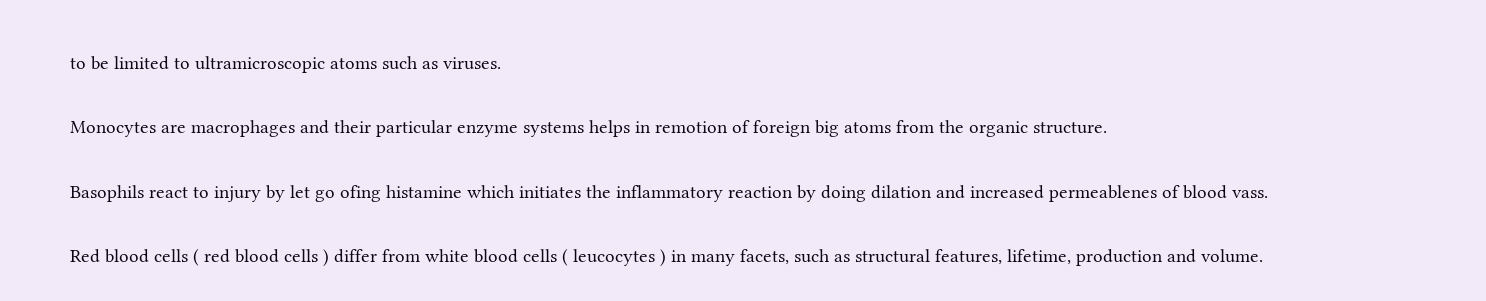to be limited to ultramicroscopic atoms such as viruses.

Monocytes are macrophages and their particular enzyme systems helps in remotion of foreign big atoms from the organic structure.

Basophils react to injury by let go ofing histamine which initiates the inflammatory reaction by doing dilation and increased permeablenes of blood vass.

Red blood cells ( red blood cells ) differ from white blood cells ( leucocytes ) in many facets, such as structural features, lifetime, production and volume.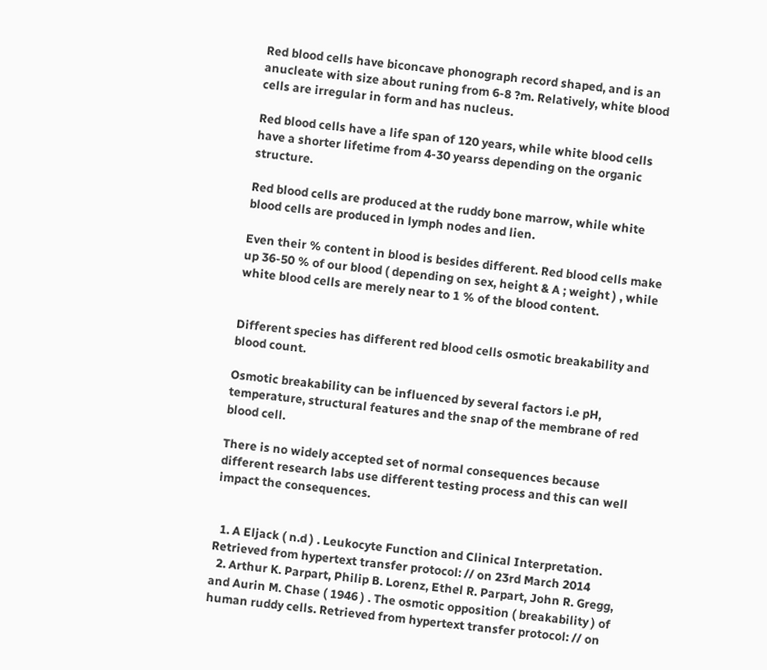Red blood cells have biconcave phonograph record shaped, and is an anucleate with size about runing from 6-8 ?m. Relatively, white blood cells are irregular in form and has nucleus.

Red blood cells have a life span of 120 years, while white blood cells have a shorter lifetime from 4-30 yearss depending on the organic structure.

Red blood cells are produced at the ruddy bone marrow, while white blood cells are produced in lymph nodes and lien.

Even their % content in blood is besides different. Red blood cells make up 36-50 % of our blood ( depending on sex, height & A ; weight ) , while white blood cells are merely near to 1 % of the blood content.


Different species has different red blood cells osmotic breakability and blood count.

Osmotic breakability can be influenced by several factors i.e pH, temperature, structural features and the snap of the membrane of red blood cell.

There is no widely accepted set of normal consequences because different research labs use different testing process and this can well impact the consequences.


  1. A Eljack ( n.d ) . Leukocyte Function and Clinical Interpretation. Retrieved from hypertext transfer protocol: // on 23rd March 2014
  2. Arthur K. Parpart, Philip B. Lorenz, Ethel R. Parpart, John R. Gregg, and Aurin M. Chase ( 1946 ) . The osmotic opposition ( breakability ) of human ruddy cells. Retrieved from hypertext transfer protocol: // on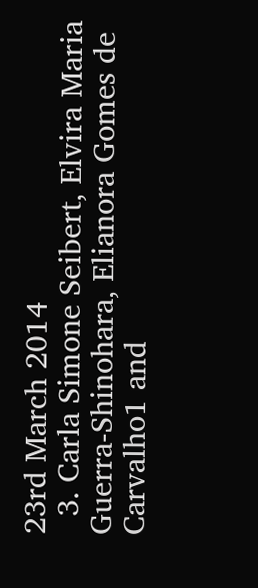23rd March 2014
  3. Carla Simone Seibert, Elvira Maria Guerra-Shinohara, Elianora Gomes de Carvalho1 and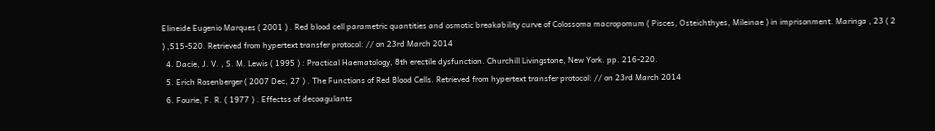Elineide Eugenio Marques ( 2001 ) . Red blood cell parametric quantities and osmotic breakability curve of Colossoma macropomum ( Pisces, Osteichthyes, Mileinae ) in imprisonment. Maringa , 23 ( 2 ) ,515-520. Retrieved from hypertext transfer protocol: // on 23rd March 2014
  4. Dacie, J. V. , S. M. Lewis ( 1995 ) : Practical Haematology, 8th erectile dysfunction. Churchill Livingstone, New York. pp. 216-220.
  5. Erich Rosenberger ( 2007 Dec, 27 ) . The Functions of Red Blood Cells. Retrieved from hypertext transfer protocol: // on 23rd March 2014
  6. Fourie, F. R. ( 1977 ) . Effectss of decoagulants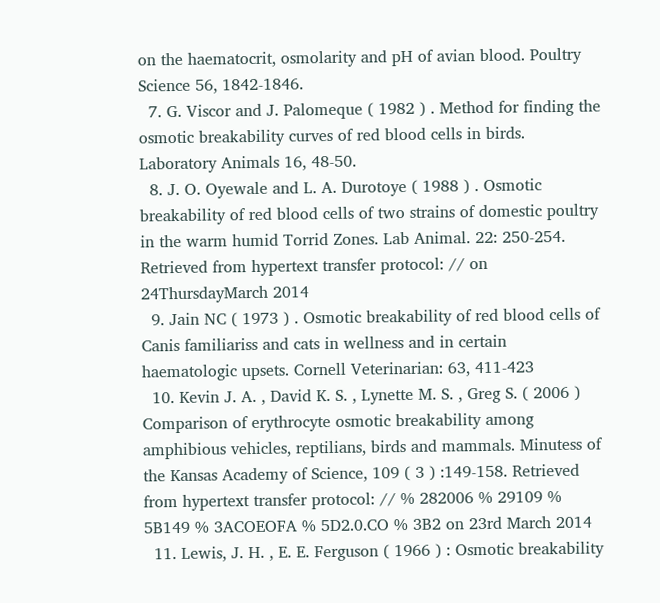on the haematocrit, osmolarity and pH of avian blood. Poultry Science 56, 1842-1846.
  7. G. Viscor and J. Palomeque ( 1982 ) . Method for finding the osmotic breakability curves of red blood cells in birds. Laboratory Animals 16, 48-50.
  8. J. O. Oyewale and L. A. Durotoye ( 1988 ) . Osmotic breakability of red blood cells of two strains of domestic poultry in the warm humid Torrid Zones. Lab Animal. 22: 250-254. Retrieved from hypertext transfer protocol: // on 24ThursdayMarch 2014
  9. Jain NC ( 1973 ) . Osmotic breakability of red blood cells of Canis familiariss and cats in wellness and in certain haematologic upsets. Cornell Veterinarian: 63, 411-423
  10. Kevin J. A. , David K. S. , Lynette M. S. , Greg S. ( 2006 ) Comparison of erythrocyte osmotic breakability among amphibious vehicles, reptilians, birds and mammals. Minutess of the Kansas Academy of Science, 109 ( 3 ) :149-158. Retrieved from hypertext transfer protocol: // % 282006 % 29109 % 5B149 % 3ACOEOFA % 5D2.0.CO % 3B2 on 23rd March 2014
  11. Lewis, J. H. , E. E. Ferguson ( 1966 ) : Osmotic breakability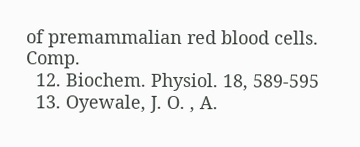of premammalian red blood cells. Comp.
  12. Biochem. Physiol. 18, 589-595
  13. Oyewale, J. O. , A.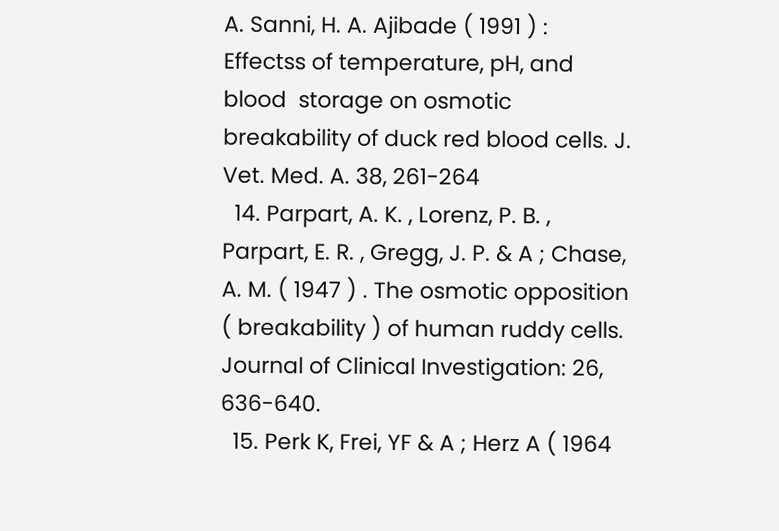A. Sanni, H. A. Ajibade ( 1991 ) : Effectss of temperature, pH, and blood  storage on osmotic breakability of duck red blood cells. J. Vet. Med. A. 38, 261-264
  14. Parpart, A. K. , Lorenz, P. B. , Parpart, E. R. , Gregg, J. P. & A ; Chase, A. M. ( 1947 ) . The osmotic opposition ( breakability ) of human ruddy cells. Journal of Clinical Investigation: 26, 636-640.
  15. Perk K, Frei, YF & A ; Herz A ( 1964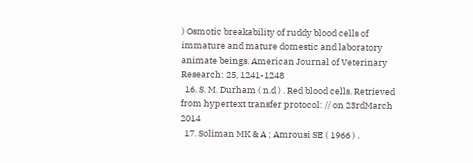) Osmotic breakability of ruddy blood cells of immature and mature domestic and laboratory animate beings. American Journal of Veterinary Research: 25, 1241-1248
  16. S. M. Durham ( n.d ) . Red blood cells. Retrieved from hypertext transfer protocol: // on 23rdMarch 2014
  17. Soliman MK & A ; Amrousi SE ( 1966 ) .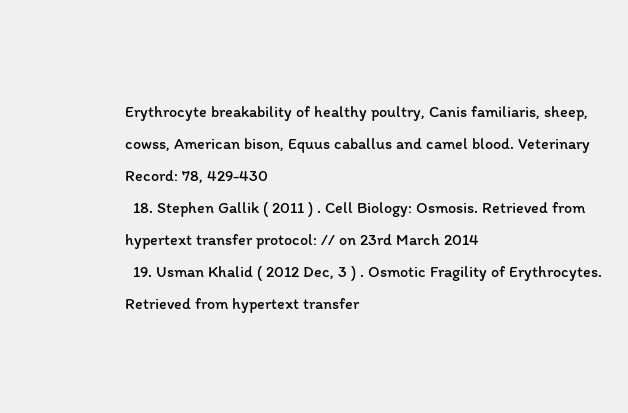Erythrocyte breakability of healthy poultry, Canis familiaris, sheep, cowss, American bison, Equus caballus and camel blood. Veterinary Record: 78, 429-430
  18. Stephen Gallik ( 2011 ) . Cell Biology: Osmosis. Retrieved from hypertext transfer protocol: // on 23rd March 2014
  19. Usman Khalid ( 2012 Dec, 3 ) . Osmotic Fragility of Erythrocytes. Retrieved from hypertext transfer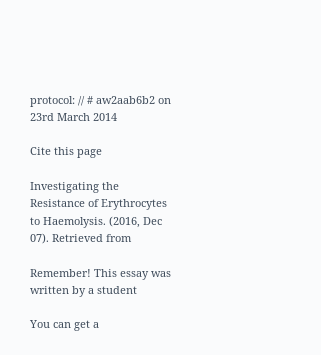protocol: // # aw2aab6b2 on 23rd March 2014

Cite this page

Investigating the Resistance of Erythrocytes to Haemolysis. (2016, Dec 07). Retrieved from

Remember! This essay was written by a student

You can get a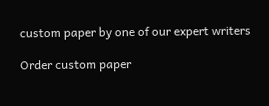custom paper by one of our expert writers

Order custom paper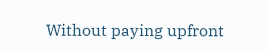Without paying upfront